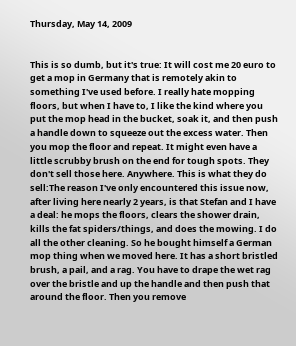Thursday, May 14, 2009


This is so dumb, but it's true: It will cost me 20 euro to get a mop in Germany that is remotely akin to something I've used before. I really hate mopping floors, but when I have to, I like the kind where you put the mop head in the bucket, soak it, and then push a handle down to squeeze out the excess water. Then you mop the floor and repeat. It might even have a little scrubby brush on the end for tough spots. They don't sell those here. Anywhere. This is what they do sell:The reason I've only encountered this issue now, after living here nearly 2 years, is that Stefan and I have a deal: he mops the floors, clears the shower drain, kills the fat spiders/things, and does the mowing. I do all the other cleaning. So he bought himself a German mop thing when we moved here. It has a short bristled brush, a pail, and a rag. You have to drape the wet rag over the bristle and up the handle and then push that around the floor. Then you remove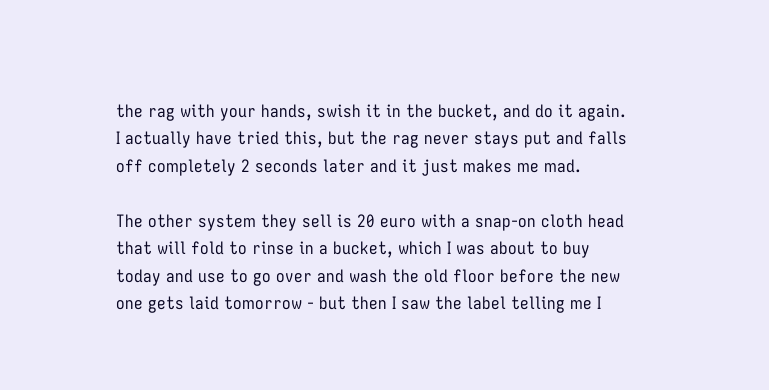the rag with your hands, swish it in the bucket, and do it again. I actually have tried this, but the rag never stays put and falls off completely 2 seconds later and it just makes me mad.

The other system they sell is 20 euro with a snap-on cloth head that will fold to rinse in a bucket, which I was about to buy today and use to go over and wash the old floor before the new one gets laid tomorrow - but then I saw the label telling me I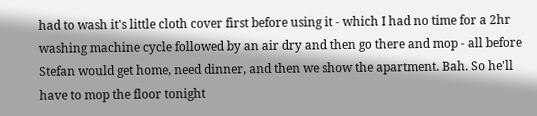had to wash it's little cloth cover first before using it - which I had no time for a 2hr washing machine cycle followed by an air dry and then go there and mop - all before Stefan would get home, need dinner, and then we show the apartment. Bah. So he'll have to mop the floor tonight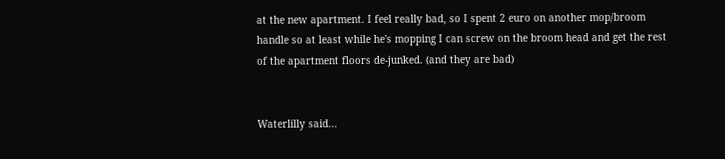at the new apartment. I feel really bad, so I spent 2 euro on another mop/broom handle so at least while he's mopping I can screw on the broom head and get the rest of the apartment floors de-junked. (and they are bad)


Waterlilly said...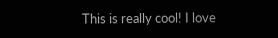This is really cool! I love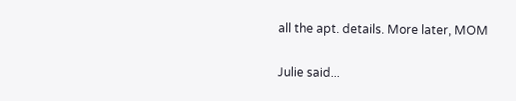all the apt. details. More later, MOM

Julie said...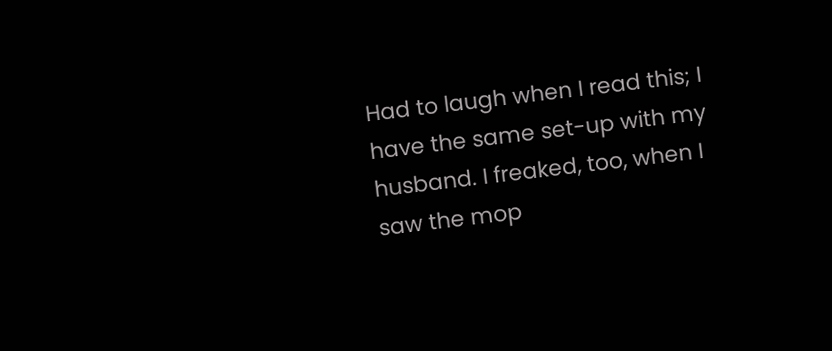Had to laugh when I read this; I have the same set-up with my husband. I freaked, too, when I saw the mop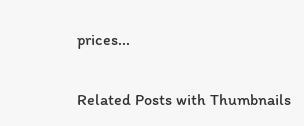prices...

Related Posts with Thumbnails